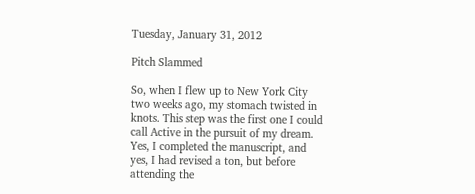Tuesday, January 31, 2012

Pitch Slammed

So, when I flew up to New York City two weeks ago, my stomach twisted in knots. This step was the first one I could call Active in the pursuit of my dream. Yes, I completed the manuscript, and yes, I had revised a ton, but before attending the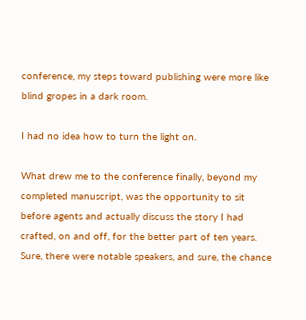conference, my steps toward publishing were more like blind gropes in a dark room.

I had no idea how to turn the light on.

What drew me to the conference finally, beyond my completed manuscript, was the opportunity to sit before agents and actually discuss the story I had crafted, on and off, for the better part of ten years. Sure, there were notable speakers, and sure, the chance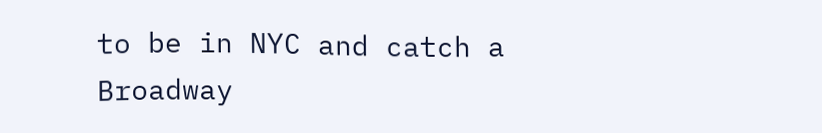to be in NYC and catch a Broadway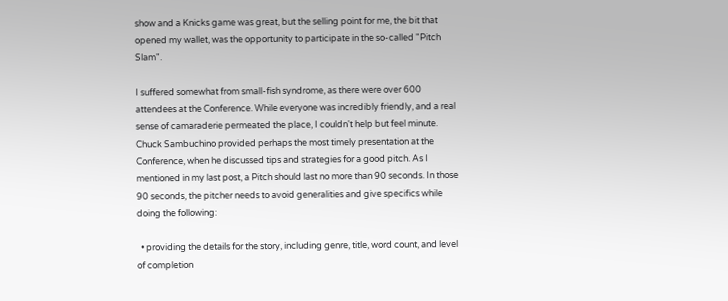show and a Knicks game was great, but the selling point for me, the bit that opened my wallet, was the opportunity to participate in the so-called "Pitch Slam".

I suffered somewhat from small-fish syndrome, as there were over 600 attendees at the Conference. While everyone was incredibly friendly, and a real sense of camaraderie permeated the place, I couldn't help but feel minute. Chuck Sambuchino provided perhaps the most timely presentation at the Conference, when he discussed tips and strategies for a good pitch. As I mentioned in my last post, a Pitch should last no more than 90 seconds. In those 90 seconds, the pitcher needs to avoid generalities and give specifics while doing the following:

  • providing the details for the story, including genre, title, word count, and level of completion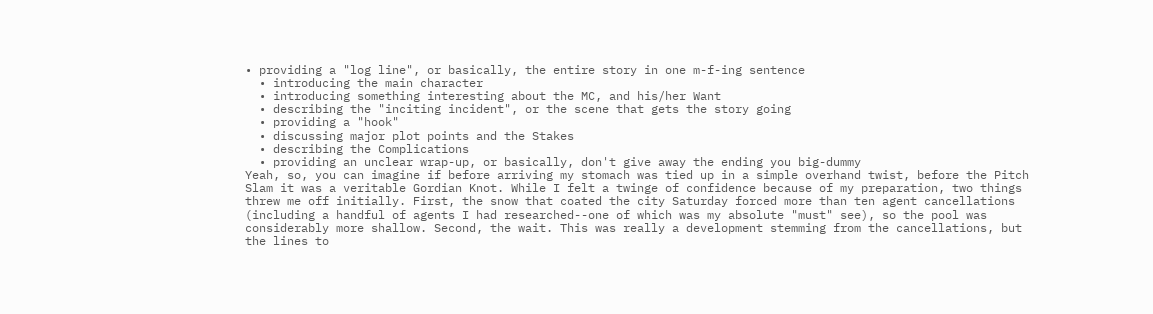• providing a "log line", or basically, the entire story in one m-f-ing sentence
  • introducing the main character
  • introducing something interesting about the MC, and his/her Want
  • describing the "inciting incident", or the scene that gets the story going
  • providing a "hook"
  • discussing major plot points and the Stakes
  • describing the Complications
  • providing an unclear wrap-up, or basically, don't give away the ending you big-dummy
Yeah, so, you can imagine if before arriving my stomach was tied up in a simple overhand twist, before the Pitch Slam it was a veritable Gordian Knot. While I felt a twinge of confidence because of my preparation, two things threw me off initially. First, the snow that coated the city Saturday forced more than ten agent cancellations (including a handful of agents I had researched--one of which was my absolute "must" see), so the pool was considerably more shallow. Second, the wait. This was really a development stemming from the cancellations, but the lines to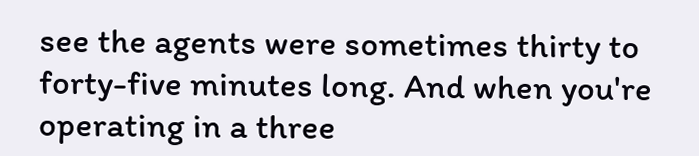see the agents were sometimes thirty to forty-five minutes long. And when you're operating in a three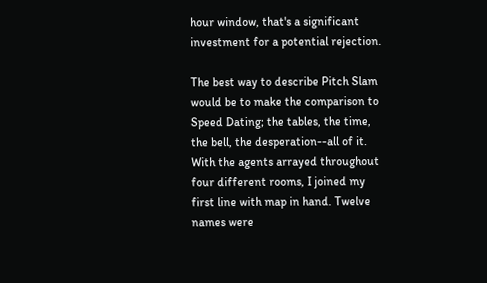hour window, that's a significant investment for a potential rejection.

The best way to describe Pitch Slam would be to make the comparison to Speed Dating; the tables, the time, the bell, the desperation--all of it. With the agents arrayed throughout four different rooms, I joined my first line with map in hand. Twelve names were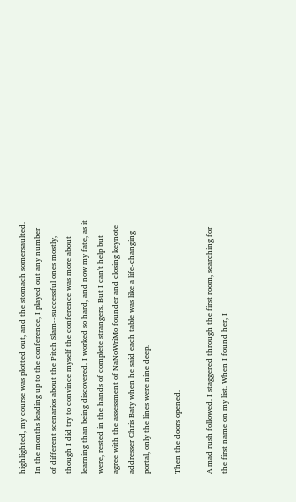highlighted, my course was plotted out, and the stomach somersaulted. In the months leading up to the conference, I played out any number of different scenarios about the Pitch Slam--successful ones mostly, though I did try to convince myself the conference was more about learning than being discovered. I worked so hard, and now my fate, as it were, rested in the hands of complete strangers. But I can't help but agree with the assessment of NaNoWriMo founder and closing keynote addresser Chris Baty when he said each table was like a life-changing portal, only the lines were nine deep.

Then the doors opened.

A mad rush followed. I staggered through the first room, searching for the first name on my list. When I found her, I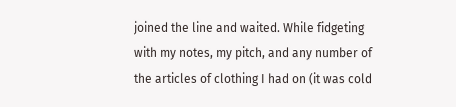joined the line and waited. While fidgeting with my notes, my pitch, and any number of the articles of clothing I had on (it was cold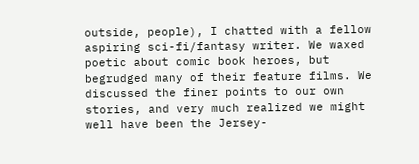outside, people), I chatted with a fellow aspiring sci-fi/fantasy writer. We waxed poetic about comic book heroes, but begrudged many of their feature films. We discussed the finer points to our own stories, and very much realized we might well have been the Jersey-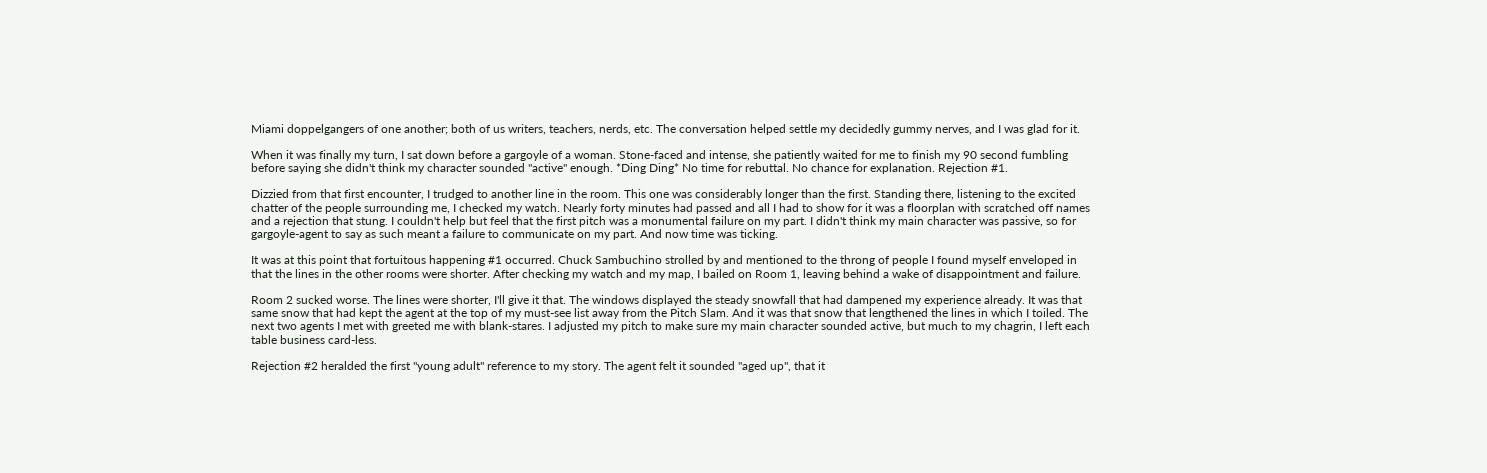Miami doppelgangers of one another; both of us writers, teachers, nerds, etc. The conversation helped settle my decidedly gummy nerves, and I was glad for it.

When it was finally my turn, I sat down before a gargoyle of a woman. Stone-faced and intense, she patiently waited for me to finish my 90 second fumbling before saying she didn't think my character sounded "active" enough. *Ding Ding* No time for rebuttal. No chance for explanation. Rejection #1.

Dizzied from that first encounter, I trudged to another line in the room. This one was considerably longer than the first. Standing there, listening to the excited chatter of the people surrounding me, I checked my watch. Nearly forty minutes had passed and all I had to show for it was a floorplan with scratched off names and a rejection that stung. I couldn't help but feel that the first pitch was a monumental failure on my part. I didn't think my main character was passive, so for gargoyle-agent to say as such meant a failure to communicate on my part. And now time was ticking.

It was at this point that fortuitous happening #1 occurred. Chuck Sambuchino strolled by and mentioned to the throng of people I found myself enveloped in that the lines in the other rooms were shorter. After checking my watch and my map, I bailed on Room 1, leaving behind a wake of disappointment and failure.

Room 2 sucked worse. The lines were shorter, I'll give it that. The windows displayed the steady snowfall that had dampened my experience already. It was that same snow that had kept the agent at the top of my must-see list away from the Pitch Slam. And it was that snow that lengthened the lines in which I toiled. The next two agents I met with greeted me with blank-stares. I adjusted my pitch to make sure my main character sounded active, but much to my chagrin, I left each table business card-less.

Rejection #2 heralded the first "young adult" reference to my story. The agent felt it sounded "aged up", that it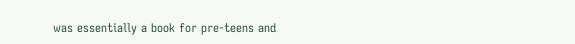was essentially a book for pre-teens and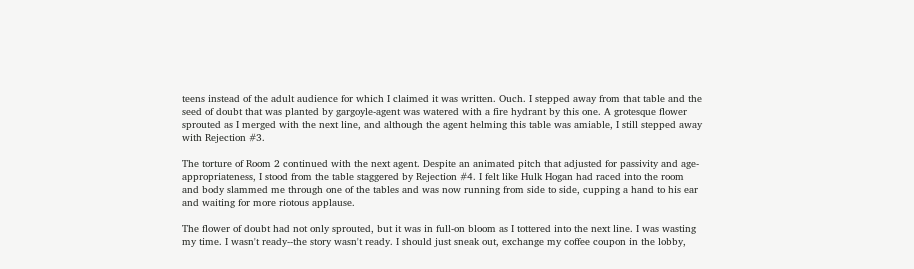teens instead of the adult audience for which I claimed it was written. Ouch. I stepped away from that table and the seed of doubt that was planted by gargoyle-agent was watered with a fire hydrant by this one. A grotesque flower sprouted as I merged with the next line, and although the agent helming this table was amiable, I still stepped away with Rejection #3.

The torture of Room 2 continued with the next agent. Despite an animated pitch that adjusted for passivity and age-appropriateness, I stood from the table staggered by Rejection #4. I felt like Hulk Hogan had raced into the room and body slammed me through one of the tables and was now running from side to side, cupping a hand to his ear and waiting for more riotous applause.

The flower of doubt had not only sprouted, but it was in full-on bloom as I tottered into the next line. I was wasting my time. I wasn't ready--the story wasn't ready. I should just sneak out, exchange my coffee coupon in the lobby,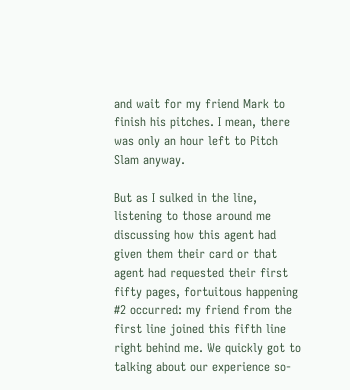and wait for my friend Mark to finish his pitches. I mean, there was only an hour left to Pitch Slam anyway.

But as I sulked in the line, listening to those around me discussing how this agent had given them their card or that agent had requested their first fifty pages, fortuitous happening #2 occurred: my friend from the first line joined this fifth line right behind me. We quickly got to talking about our experience so-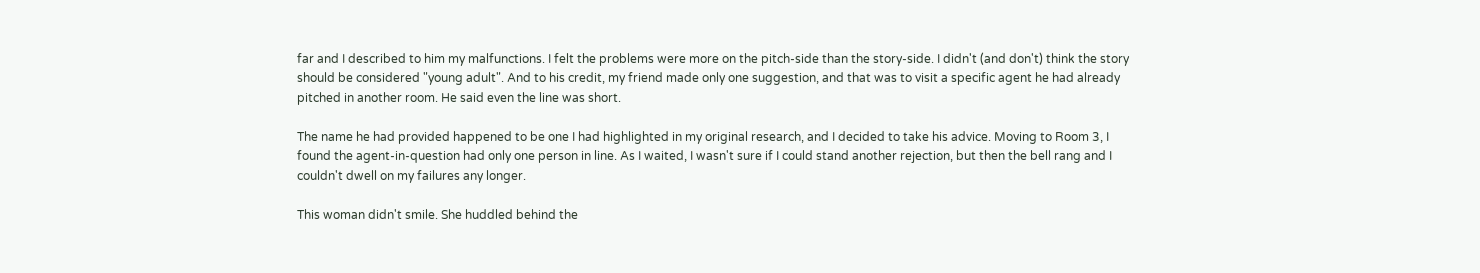far and I described to him my malfunctions. I felt the problems were more on the pitch-side than the story-side. I didn't (and don't) think the story should be considered "young adult". And to his credit, my friend made only one suggestion, and that was to visit a specific agent he had already pitched in another room. He said even the line was short.

The name he had provided happened to be one I had highlighted in my original research, and I decided to take his advice. Moving to Room 3, I found the agent-in-question had only one person in line. As I waited, I wasn't sure if I could stand another rejection, but then the bell rang and I couldn't dwell on my failures any longer.

This woman didn't smile. She huddled behind the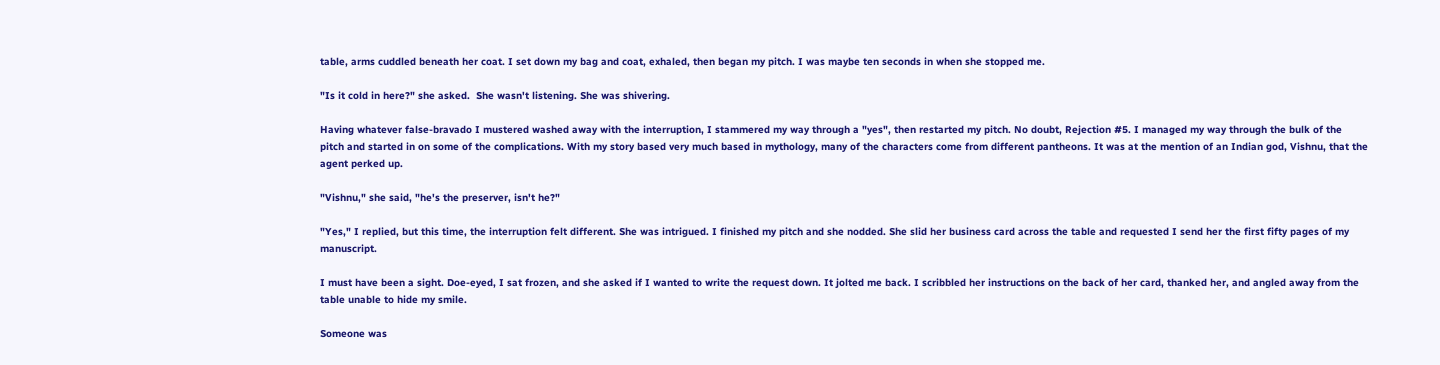table, arms cuddled beneath her coat. I set down my bag and coat, exhaled, then began my pitch. I was maybe ten seconds in when she stopped me.

"Is it cold in here?" she asked.  She wasn't listening. She was shivering.

Having whatever false-bravado I mustered washed away with the interruption, I stammered my way through a "yes", then restarted my pitch. No doubt, Rejection #5. I managed my way through the bulk of the pitch and started in on some of the complications. With my story based very much based in mythology, many of the characters come from different pantheons. It was at the mention of an Indian god, Vishnu, that the agent perked up.

"Vishnu," she said, "he's the preserver, isn't he?"

"Yes," I replied, but this time, the interruption felt different. She was intrigued. I finished my pitch and she nodded. She slid her business card across the table and requested I send her the first fifty pages of my manuscript.

I must have been a sight. Doe-eyed, I sat frozen, and she asked if I wanted to write the request down. It jolted me back. I scribbled her instructions on the back of her card, thanked her, and angled away from the table unable to hide my smile.

Someone was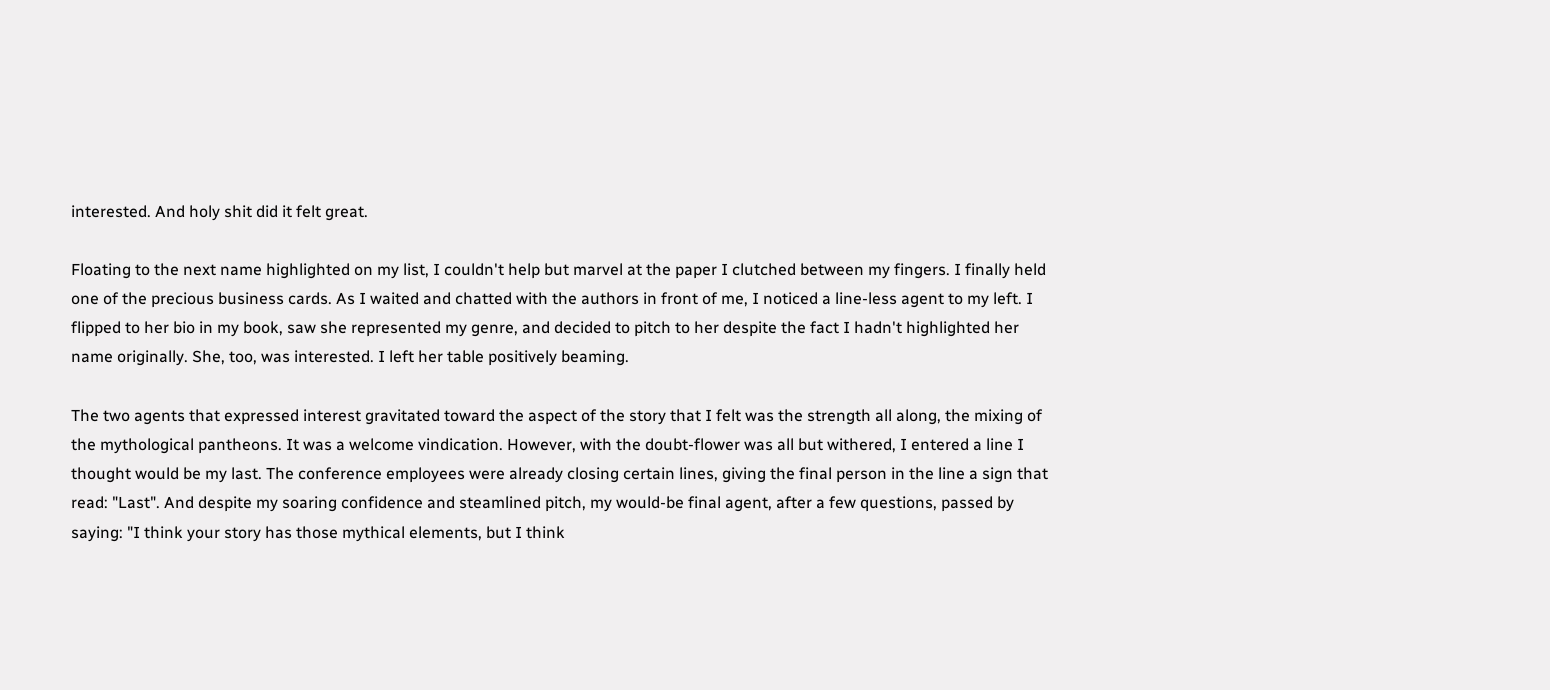interested. And holy shit did it felt great.

Floating to the next name highlighted on my list, I couldn't help but marvel at the paper I clutched between my fingers. I finally held one of the precious business cards. As I waited and chatted with the authors in front of me, I noticed a line-less agent to my left. I flipped to her bio in my book, saw she represented my genre, and decided to pitch to her despite the fact I hadn't highlighted her name originally. She, too, was interested. I left her table positively beaming.

The two agents that expressed interest gravitated toward the aspect of the story that I felt was the strength all along, the mixing of the mythological pantheons. It was a welcome vindication. However, with the doubt-flower was all but withered, I entered a line I thought would be my last. The conference employees were already closing certain lines, giving the final person in the line a sign that read: "Last". And despite my soaring confidence and steamlined pitch, my would-be final agent, after a few questions, passed by saying: "I think your story has those mythical elements, but I think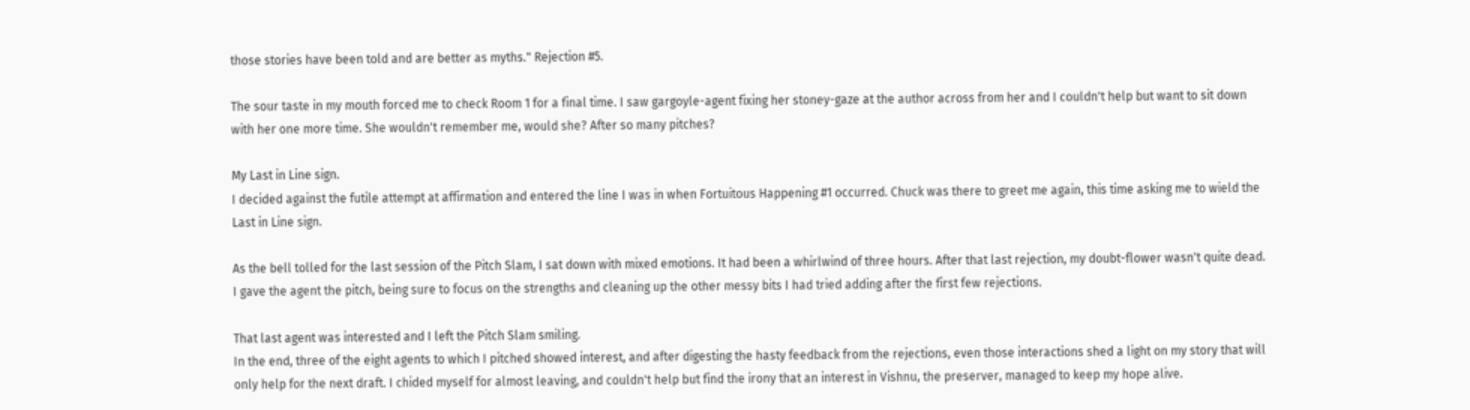those stories have been told and are better as myths." Rejection #5.

The sour taste in my mouth forced me to check Room 1 for a final time. I saw gargoyle-agent fixing her stoney-gaze at the author across from her and I couldn't help but want to sit down with her one more time. She wouldn't remember me, would she? After so many pitches?

My Last in Line sign.
I decided against the futile attempt at affirmation and entered the line I was in when Fortuitous Happening #1 occurred. Chuck was there to greet me again, this time asking me to wield the Last in Line sign.

As the bell tolled for the last session of the Pitch Slam, I sat down with mixed emotions. It had been a whirlwind of three hours. After that last rejection, my doubt-flower wasn't quite dead. I gave the agent the pitch, being sure to focus on the strengths and cleaning up the other messy bits I had tried adding after the first few rejections.

That last agent was interested and I left the Pitch Slam smiling.
In the end, three of the eight agents to which I pitched showed interest, and after digesting the hasty feedback from the rejections, even those interactions shed a light on my story that will only help for the next draft. I chided myself for almost leaving, and couldn't help but find the irony that an interest in Vishnu, the preserver, managed to keep my hope alive.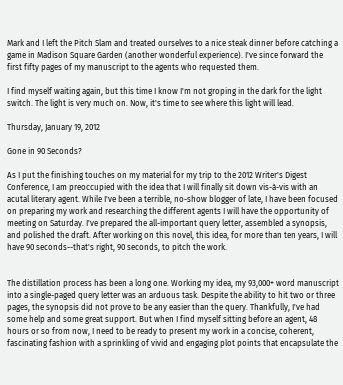Mark and I left the Pitch Slam and treated ourselves to a nice steak dinner before catching a game in Madison Square Garden (another wonderful experience). I've since forward the first fifty pages of my manuscript to the agents who requested them.

I find myself waiting again, but this time I know I'm not groping in the dark for the light switch. The light is very much on. Now, it's time to see where this light will lead.

Thursday, January 19, 2012

Gone in 90 Seconds?

As I put the finishing touches on my material for my trip to the 2012 Writer's Digest Conference, I am preoccupied with the idea that I will finally sit down vis-à-vis with an acutal literary agent. While I've been a terrible, no-show blogger of late, I have been focused on preparing my work and researching the different agents I will have the opportunity of meeting on Saturday. I've prepared the all-important query letter, assembled a synopsis, and polished the draft. After working on this novel, this idea, for more than ten years, I will have 90 seconds--that's right, 90 seconds, to pitch the work.


The distillation process has been a long one. Working my idea, my 93,000+ word manuscript into a single-paged query letter was an arduous task. Despite the ability to hit two or three pages, the synopsis did not prove to be any easier than the query. Thankfully, I've had some help and some great support. But when I find myself sitting before an agent, 48 hours or so from now, I need to be ready to present my work in a concise, coherent, fascinating fashion with a sprinkling of vivid and engaging plot points that encapsulate the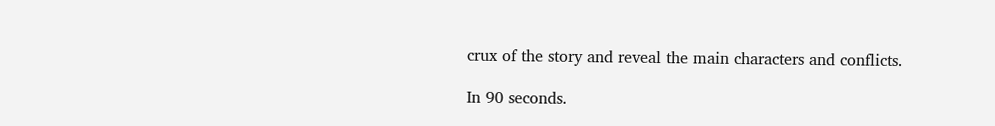crux of the story and reveal the main characters and conflicts.

In 90 seconds.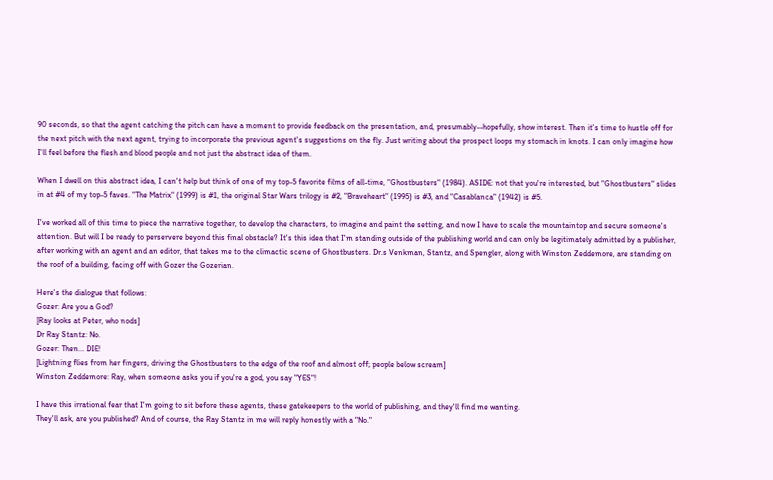90 seconds, so that the agent catching the pitch can have a moment to provide feedback on the presentation, and, presumably--hopefully, show interest. Then it's time to hustle off for the next pitch with the next agent, trying to incorporate the previous agent's suggestions on the fly. Just writing about the prospect loops my stomach in knots. I can only imagine how I'll feel before the flesh and blood people and not just the abstract idea of them.

When I dwell on this abstract idea, I can't help but think of one of my top-5 favorite films of all-time, "Ghostbusters" (1984). ASIDE: not that you're interested, but "Ghostbusters" slides in at #4 of my top-5 faves. "The Matrix" (1999) is #1, the original Star Wars trilogy is #2, "Braveheart" (1995) is #3, and "Casablanca" (1942) is #5.

I've worked all of this time to piece the narrative together, to develop the characters, to imagine and paint the setting, and now I have to scale the mountaintop and secure someone's attention. But will I be ready to perservere beyond this final obstacle? It's this idea that I'm standing outside of the publishing world and can only be legitimately admitted by a publisher, after working with an agent and an editor, that takes me to the climactic scene of Ghostbusters. Dr.s Venkman, Stantz, and Spengler, along with Winston Zeddemore, are standing on the roof of a building, facing off with Gozer the Gozerian.

Here's the dialogue that follows:
Gozer: Are you a God?
[Ray looks at Peter, who nods]
Dr Ray Stantz: No.
Gozer: Then... DIE!
[Lightning flies from her fingers, driving the Ghostbusters to the edge of the roof and almost off; people below scream]
Winston Zeddemore: Ray, when someone asks you if you're a god, you say "YES"!

I have this irrational fear that I'm going to sit before these agents, these gatekeepers to the world of publishing, and they'll find me wanting.
They'll ask, are you published? And of course, the Ray Stantz in me will reply honestly with a "No."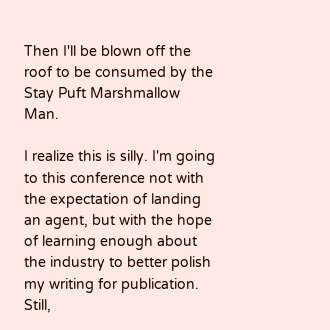Then I'll be blown off the roof to be consumed by the Stay Puft Marshmallow Man.

I realize this is silly. I'm going to this conference not with the expectation of landing an agent, but with the hope of learning enough about the industry to better polish my writing for publication. Still,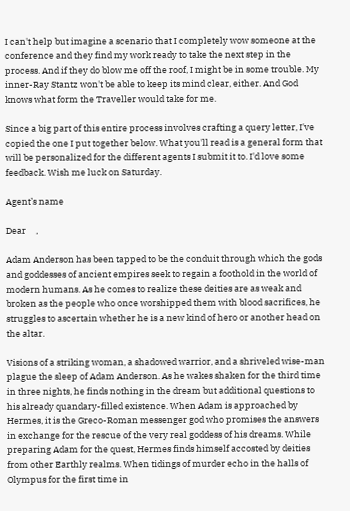I can't help but imagine a scenario that I completely wow someone at the conference and they find my work ready to take the next step in the process. And if they do blow me off the roof, I might be in some trouble. My inner-Ray Stantz won't be able to keep its mind clear, either. And God knows what form the Traveller would take for me.

Since a big part of this entire process involves crafting a query letter, I've copied the one I put together below. What you'll read is a general form that will be personalized for the different agents I submit it to. I'd love some feedback. Wish me luck on Saturday.

Agent’s name

Dear     ,

Adam Anderson has been tapped to be the conduit through which the gods and goddesses of ancient empires seek to regain a foothold in the world of modern humans. As he comes to realize these deities are as weak and broken as the people who once worshipped them with blood sacrifices, he struggles to ascertain whether he is a new kind of hero or another head on the altar.

Visions of a striking woman, a shadowed warrior, and a shriveled wise-man plague the sleep of Adam Anderson. As he wakes shaken for the third time in three nights, he finds nothing in the dream but additional questions to his already quandary-filled existence. When Adam is approached by Hermes, it is the Greco-Roman messenger god who promises the answers in exchange for the rescue of the very real goddess of his dreams. While preparing Adam for the quest, Hermes finds himself accosted by deities from other Earthly realms. When tidings of murder echo in the halls of Olympus for the first time in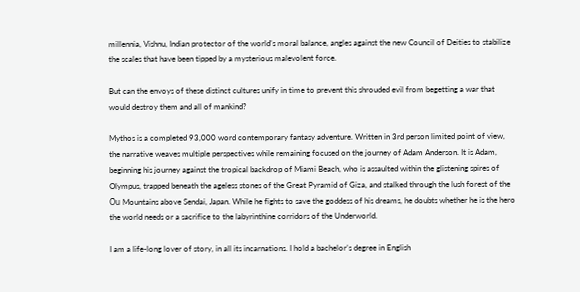millennia, Vishnu, Indian protector of the world’s moral balance, angles against the new Council of Deities to stabilize the scales that have been tipped by a mysterious malevolent force.

But can the envoys of these distinct cultures unify in time to prevent this shrouded evil from begetting a war that would destroy them and all of mankind?

Mythos is a completed 93,000 word contemporary fantasy adventure. Written in 3rd person limited point of view, the narrative weaves multiple perspectives while remaining focused on the journey of Adam Anderson. It is Adam, beginning his journey against the tropical backdrop of Miami Beach, who is assaulted within the glistening spires of Olympus, trapped beneath the ageless stones of the Great Pyramid of Giza, and stalked through the lush forest of the Ōu Mountains above Sendai, Japan. While he fights to save the goddess of his dreams, he doubts whether he is the hero the world needs or a sacrifice to the labyrinthine corridors of the Underworld.

I am a life-long lover of story, in all its incarnations. I hold a bachelor’s degree in English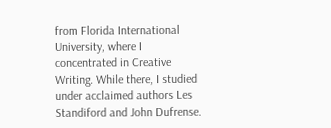from Florida International University, where I concentrated in Creative Writing. While there, I studied under acclaimed authors Les Standiford and John Dufrense.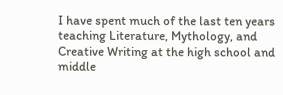I have spent much of the last ten years teaching Literature, Mythology, and Creative Writing at the high school and middle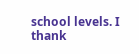school levels. I thank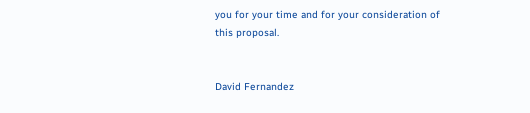you for your time and for your consideration of this proposal.


David Fernandez